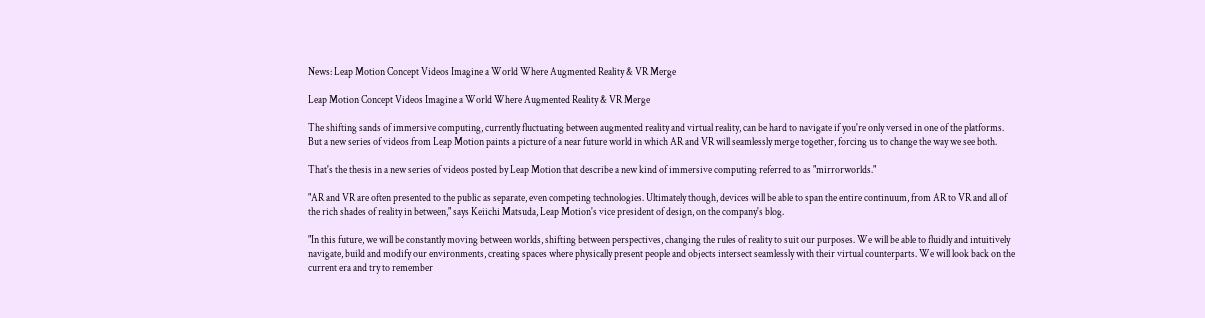News: Leap Motion Concept Videos Imagine a World Where Augmented Reality & VR Merge

Leap Motion Concept Videos Imagine a World Where Augmented Reality & VR Merge

The shifting sands of immersive computing, currently fluctuating between augmented reality and virtual reality, can be hard to navigate if you're only versed in one of the platforms. But a new series of videos from Leap Motion paints a picture of a near future world in which AR and VR will seamlessly merge together, forcing us to change the way we see both.

That's the thesis in a new series of videos posted by Leap Motion that describe a new kind of immersive computing referred to as "mirrorworlds."

"AR and VR are often presented to the public as separate, even competing technologies. Ultimately though, devices will be able to span the entire continuum, from AR to VR and all of the rich shades of reality in between," says Keiichi Matsuda, Leap Motion's vice president of design, on the company's blog.

"In this future, we will be constantly moving between worlds, shifting between perspectives, changing the rules of reality to suit our purposes. We will be able to fluidly and intuitively navigate, build and modify our environments, creating spaces where physically present people and objects intersect seamlessly with their virtual counterparts. We will look back on the current era and try to remember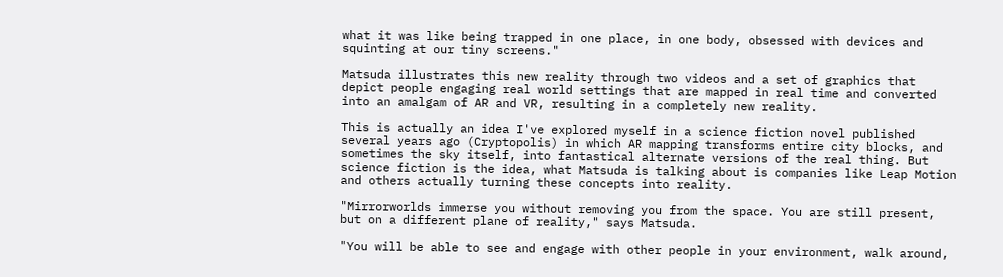what it was like being trapped in one place, in one body, obsessed with devices and squinting at our tiny screens."

Matsuda illustrates this new reality through two videos and a set of graphics that depict people engaging real world settings that are mapped in real time and converted into an amalgam of AR and VR, resulting in a completely new reality.

This is actually an idea I've explored myself in a science fiction novel published several years ago (Cryptopolis) in which AR mapping transforms entire city blocks, and sometimes the sky itself, into fantastical alternate versions of the real thing. But science fiction is the idea, what Matsuda is talking about is companies like Leap Motion and others actually turning these concepts into reality.

"Mirrorworlds immerse you without removing you from the space. You are still present, but on a different plane of reality," says Matsuda.

"You will be able to see and engage with other people in your environment, walk around,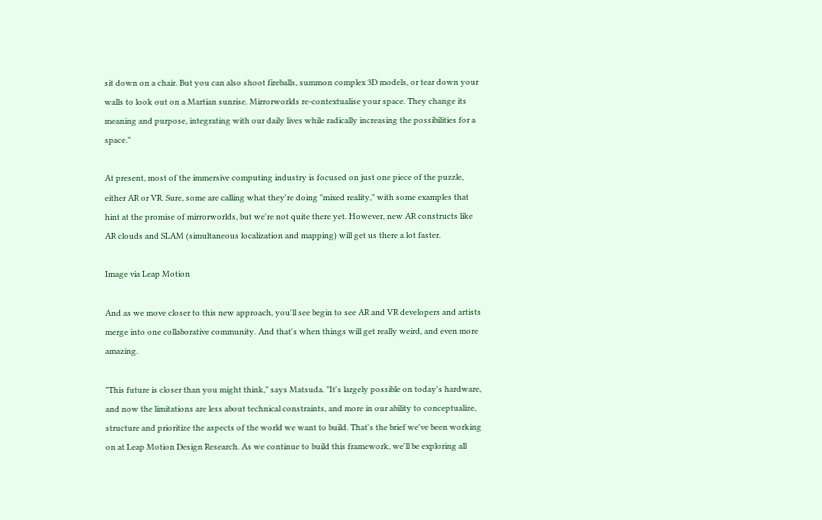sit down on a chair. But you can also shoot fireballs, summon complex 3D models, or tear down your walls to look out on a Martian sunrise. Mirrorworlds re-contextualise your space. They change its meaning and purpose, integrating with our daily lives while radically increasing the possibilities for a space."

At present, most of the immersive computing industry is focused on just one piece of the puzzle, either AR or VR. Sure, some are calling what they're doing "mixed reality," with some examples that hint at the promise of mirrorworlds, but we're not quite there yet. However, new AR constructs like AR clouds and SLAM (simultaneous localization and mapping) will get us there a lot faster.

Image via Leap Motion

And as we move closer to this new approach, you'll see begin to see AR and VR developers and artists merge into one collaborative community. And that's when things will get really weird, and even more amazing.

"This future is closer than you might think," says Matsuda. "It's largely possible on today's hardware, and now the limitations are less about technical constraints, and more in our ability to conceptualize, structure and prioritize the aspects of the world we want to build. That's the brief we've been working on at Leap Motion Design Research. As we continue to build this framework, we'll be exploring all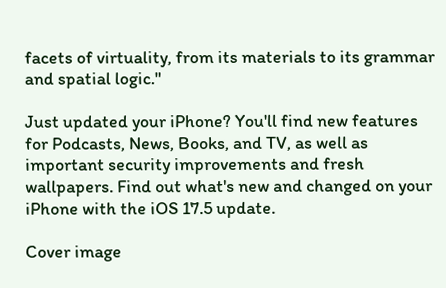facets of virtuality, from its materials to its grammar and spatial logic."

Just updated your iPhone? You'll find new features for Podcasts, News, Books, and TV, as well as important security improvements and fresh wallpapers. Find out what's new and changed on your iPhone with the iOS 17.5 update.

Cover image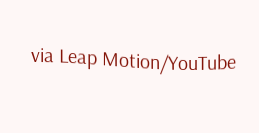via Leap Motion/YouTube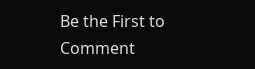Be the First to Comment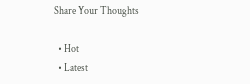Share Your Thoughts

  • Hot
  • Latest